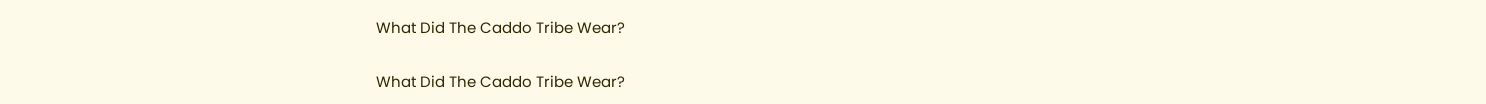What Did The Caddo Tribe Wear?

What Did The Caddo Tribe Wear?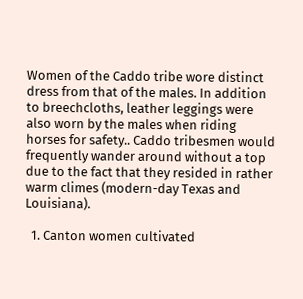Women of the Caddo tribe wore distinct dress from that of the males. In addition to breechcloths, leather leggings were also worn by the males when riding horses for safety.. Caddo tribesmen would frequently wander around without a top due to the fact that they resided in rather warm climes (modern-day Texas and Louisiana).

  1. Canton women cultivated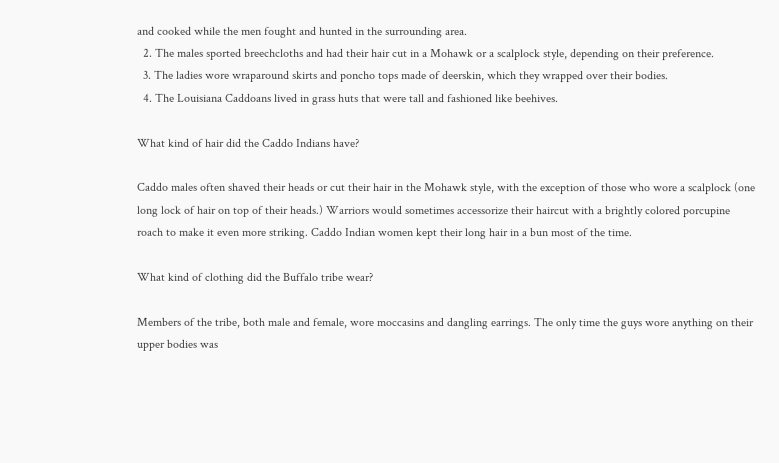and cooked while the men fought and hunted in the surrounding area.
  2. The males sported breechcloths and had their hair cut in a Mohawk or a scalplock style, depending on their preference.
  3. The ladies wore wraparound skirts and poncho tops made of deerskin, which they wrapped over their bodies.
  4. The Louisiana Caddoans lived in grass huts that were tall and fashioned like beehives.

What kind of hair did the Caddo Indians have?

Caddo males often shaved their heads or cut their hair in the Mohawk style, with the exception of those who wore a scalplock (one long lock of hair on top of their heads.) Warriors would sometimes accessorize their haircut with a brightly colored porcupine roach to make it even more striking. Caddo Indian women kept their long hair in a bun most of the time.

What kind of clothing did the Buffalo tribe wear?

Members of the tribe, both male and female, wore moccasins and dangling earrings. The only time the guys wore anything on their upper bodies was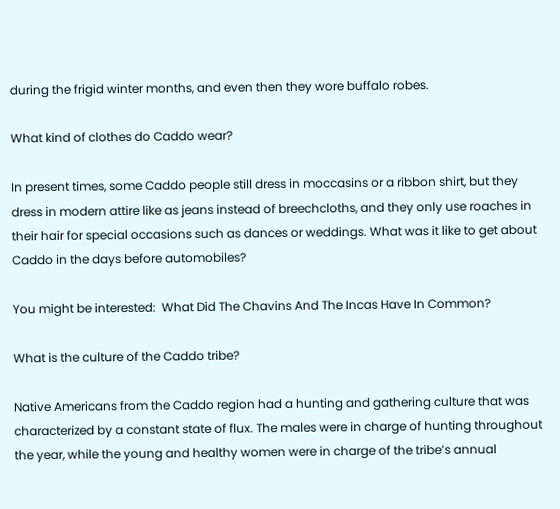during the frigid winter months, and even then they wore buffalo robes.

What kind of clothes do Caddo wear?

In present times, some Caddo people still dress in moccasins or a ribbon shirt, but they dress in modern attire like as jeans instead of breechcloths, and they only use roaches in their hair for special occasions such as dances or weddings. What was it like to get about Caddo in the days before automobiles?

You might be interested:  What Did The Chavins And The Incas Have In Common?

What is the culture of the Caddo tribe?

Native Americans from the Caddo region had a hunting and gathering culture that was characterized by a constant state of flux. The males were in charge of hunting throughout the year, while the young and healthy women were in charge of the tribe’s annual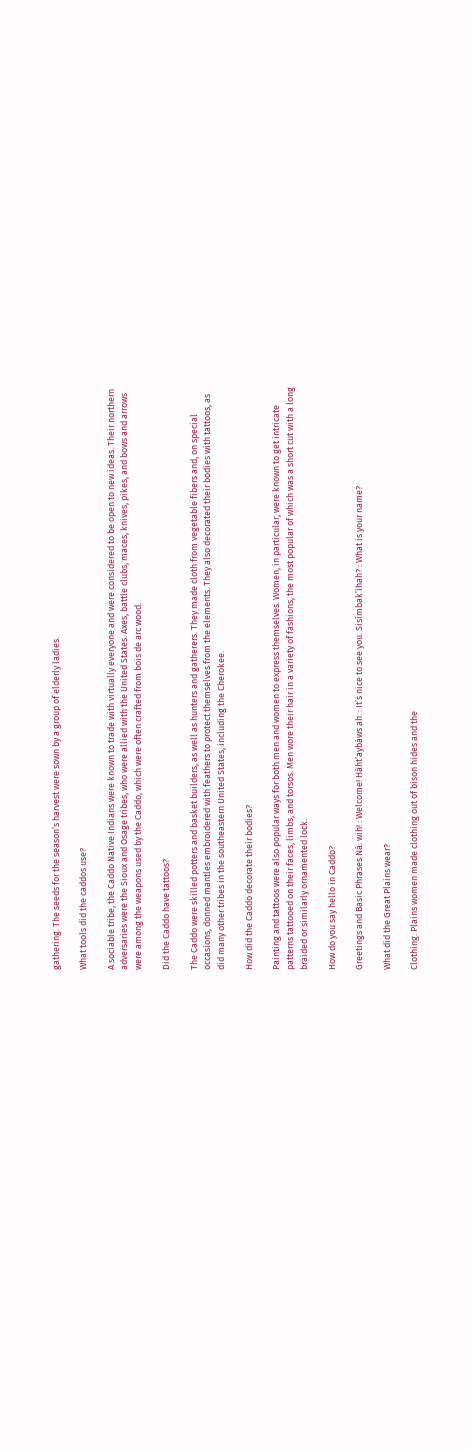gathering. The seeds for the season’s harvest were sown by a group of elderly ladies.

What tools did the caddos use?

A sociable tribe, the Caddo Native Indians were known to trade with virtually everyone and were considered to be open to new ideas. Their northern adversaries were the Sioux and Osage tribes, who were allied with the United States. Axes, battle clubs, maces, knives, pikes, and bows and arrows were among the weapons used by the Caddo, which were often crafted from bois de arc wood.

Did the Caddo have tattoos?

The Caddo were skilled potters and basket builders, as well as hunters and gatherers. They made cloth from vegetable fibers and, on special occasions, donned mantles embroidered with feathers to protect themselves from the elements. They also decorated their bodies with tattoos, as did many other tribes in the southeastern United States, including the Cherokee.

How did the Caddo decorate their bodies?

Painting and tattoos were also popular ways for both men and women to express themselves. Women, in particular, were known to get intricate patterns tattooed on their faces, limbs, and torsos. Men wore their hair in a variety of fashions, the most popular of which was a short cut with a long braided or similarly ornamented lock.

How do you say hello in Caddo?

Greetings and Basic Phrases Nà: wih! : Welcome! Háht’aybáws ah. : It’s nice to see you. Sisímbak’ihah? : What is your name?

What did the Great Plains wear?

Clothing. Plains women made clothing out of bison hides and the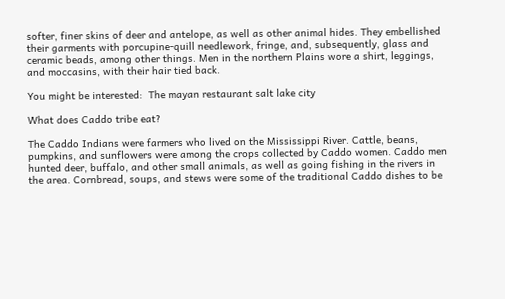softer, finer skins of deer and antelope, as well as other animal hides. They embellished their garments with porcupine-quill needlework, fringe, and, subsequently, glass and ceramic beads, among other things. Men in the northern Plains wore a shirt, leggings, and moccasins, with their hair tied back.

You might be interested:  The mayan restaurant salt lake city

What does Caddo tribe eat?

The Caddo Indians were farmers who lived on the Mississippi River. Cattle, beans, pumpkins, and sunflowers were among the crops collected by Caddo women. Caddo men hunted deer, buffalo, and other small animals, as well as going fishing in the rivers in the area. Cornbread, soups, and stews were some of the traditional Caddo dishes to be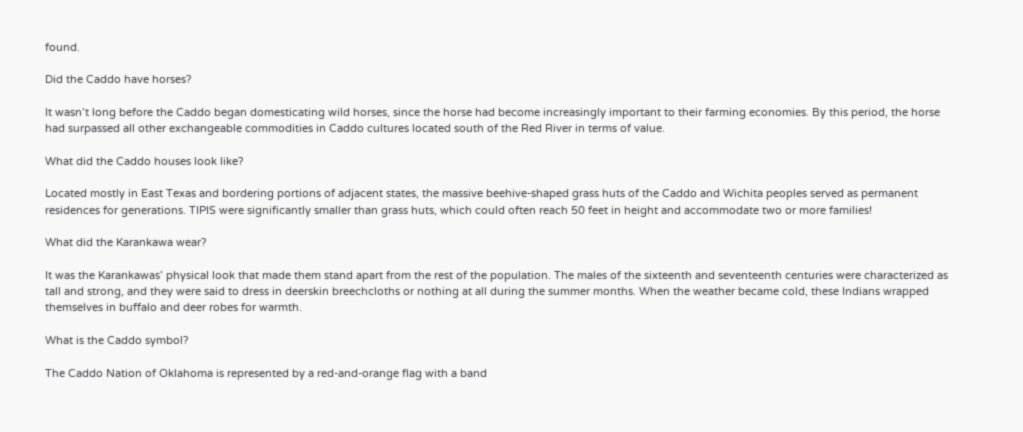found.

Did the Caddo have horses?

It wasn’t long before the Caddo began domesticating wild horses, since the horse had become increasingly important to their farming economies. By this period, the horse had surpassed all other exchangeable commodities in Caddo cultures located south of the Red River in terms of value.

What did the Caddo houses look like?

Located mostly in East Texas and bordering portions of adjacent states, the massive beehive-shaped grass huts of the Caddo and Wichita peoples served as permanent residences for generations. TIPIS were significantly smaller than grass huts, which could often reach 50 feet in height and accommodate two or more families!

What did the Karankawa wear?

It was the Karankawas’ physical look that made them stand apart from the rest of the population. The males of the sixteenth and seventeenth centuries were characterized as tall and strong, and they were said to dress in deerskin breechcloths or nothing at all during the summer months. When the weather became cold, these Indians wrapped themselves in buffalo and deer robes for warmth.

What is the Caddo symbol?

The Caddo Nation of Oklahoma is represented by a red-and-orange flag with a band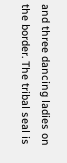and three dancing ladies on the border. The tribal seal is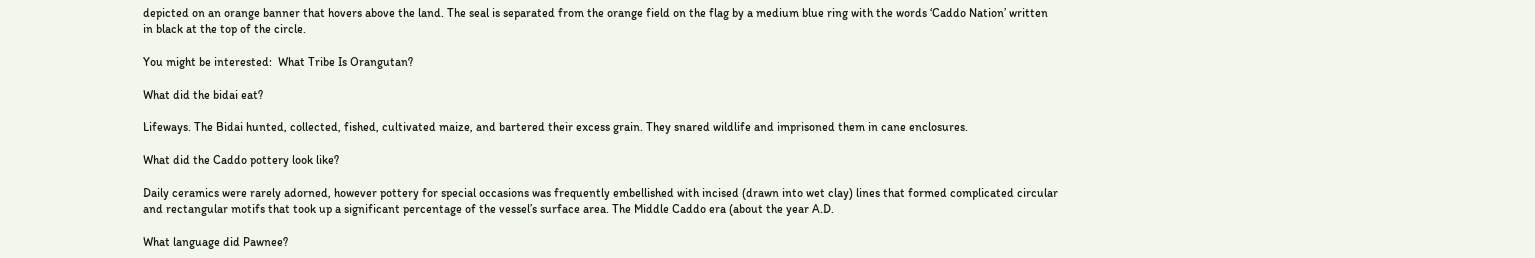depicted on an orange banner that hovers above the land. The seal is separated from the orange field on the flag by a medium blue ring with the words ‘Caddo Nation’ written in black at the top of the circle.

You might be interested:  What Tribe Is Orangutan?

What did the bidai eat?

Lifeways. The Bidai hunted, collected, fished, cultivated maize, and bartered their excess grain. They snared wildlife and imprisoned them in cane enclosures.

What did the Caddo pottery look like?

Daily ceramics were rarely adorned, however pottery for special occasions was frequently embellished with incised (drawn into wet clay) lines that formed complicated circular and rectangular motifs that took up a significant percentage of the vessel’s surface area. The Middle Caddo era (about the year A.D.

What language did Pawnee?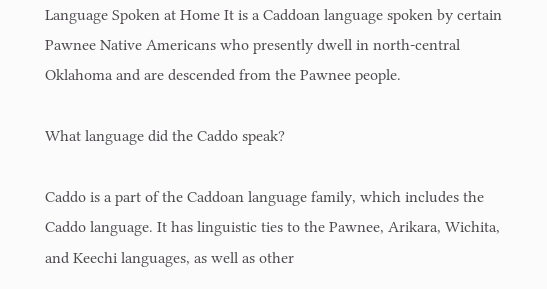Language Spoken at Home It is a Caddoan language spoken by certain Pawnee Native Americans who presently dwell in north-central Oklahoma and are descended from the Pawnee people.

What language did the Caddo speak?

Caddo is a part of the Caddoan language family, which includes the Caddo language. It has linguistic ties to the Pawnee, Arikara, Wichita, and Keechi languages, as well as other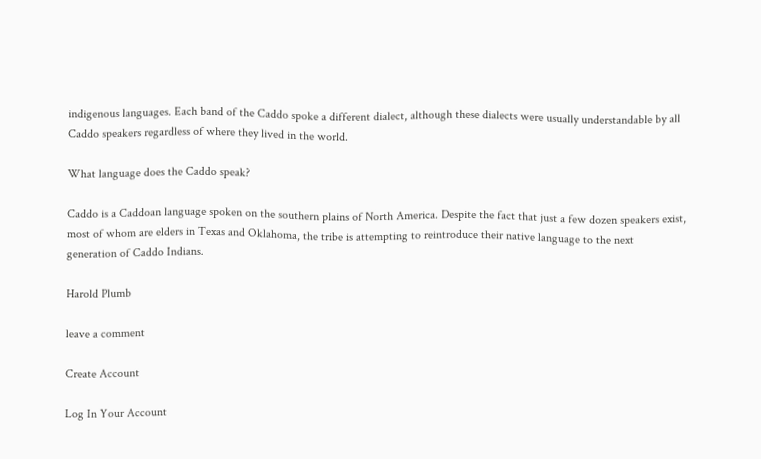indigenous languages. Each band of the Caddo spoke a different dialect, although these dialects were usually understandable by all Caddo speakers regardless of where they lived in the world.

What language does the Caddo speak?

Caddo is a Caddoan language spoken on the southern plains of North America. Despite the fact that just a few dozen speakers exist, most of whom are elders in Texas and Oklahoma, the tribe is attempting to reintroduce their native language to the next generation of Caddo Indians.

Harold Plumb

leave a comment

Create Account

Log In Your Account